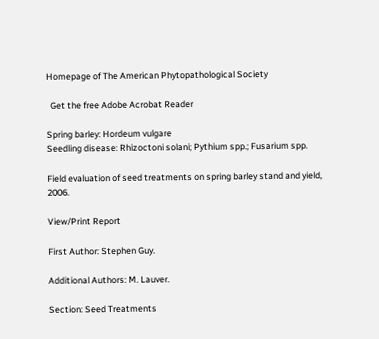Homepage of The American Phytopathological Society

  Get the free Adobe Acrobat Reader

Spring barley: Hordeum vulgare
Seedling disease: Rhizoctoni solani; Pythium spp.; Fusarium spp.

Field evaluation of seed treatments on spring barley stand and yield, 2006.

View/Print Report

First Author: Stephen Guy.

Additional Authors: M. Lauver.

Section: Seed Treatments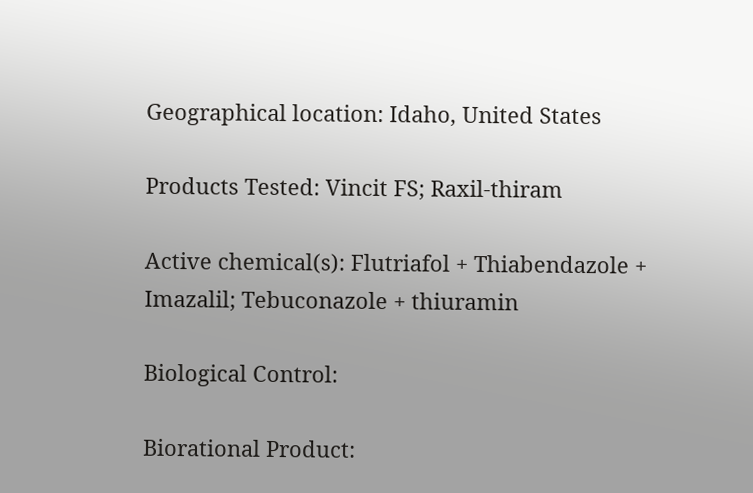Geographical location: Idaho, United States

Products Tested: Vincit FS; Raxil-thiram

Active chemical(s): Flutriafol + Thiabendazole + Imazalil; Tebuconazole + thiuramin

Biological Control:

Biorational Product: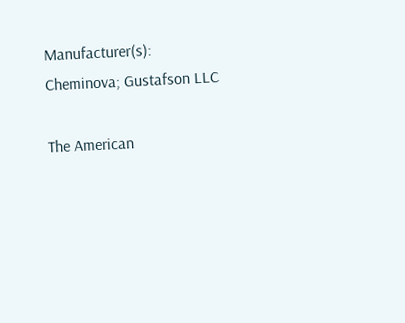Manufacturer(s): Cheminova; Gustafson LLC

The American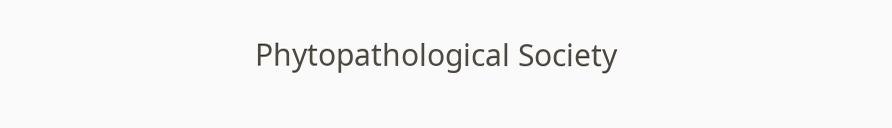Phytopathological Society